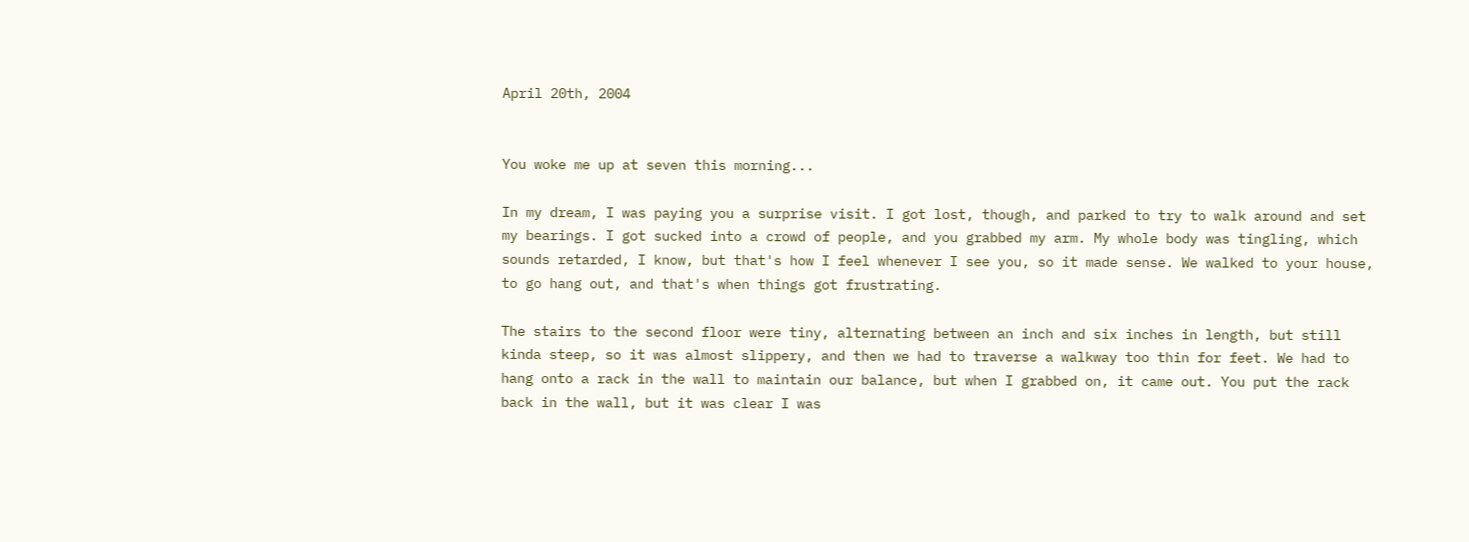April 20th, 2004


You woke me up at seven this morning...

In my dream, I was paying you a surprise visit. I got lost, though, and parked to try to walk around and set my bearings. I got sucked into a crowd of people, and you grabbed my arm. My whole body was tingling, which sounds retarded, I know, but that's how I feel whenever I see you, so it made sense. We walked to your house, to go hang out, and that's when things got frustrating.

The stairs to the second floor were tiny, alternating between an inch and six inches in length, but still kinda steep, so it was almost slippery, and then we had to traverse a walkway too thin for feet. We had to hang onto a rack in the wall to maintain our balance, but when I grabbed on, it came out. You put the rack back in the wall, but it was clear I was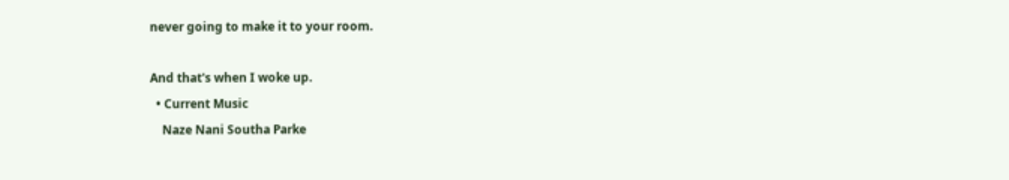never going to make it to your room.

And that's when I woke up.
  • Current Music
    Naze Nani Southa Parke